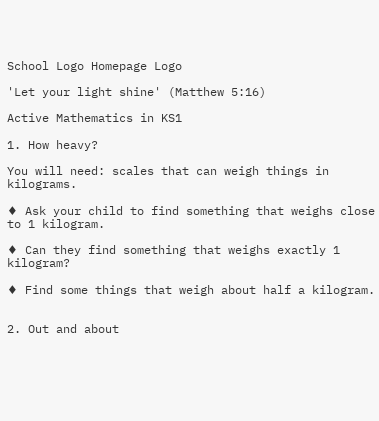School Logo Homepage Logo

'Let your light shine' (Matthew 5:16)

Active Mathematics in KS1

1. How heavy?

You will need: scales that can weigh things in kilograms.

♦ Ask your child to find something that weighs close to 1 kilogram.

♦ Can they find something that weighs exactly 1 kilogram?

♦ Find some things that weigh about half a kilogram.


2. Out and about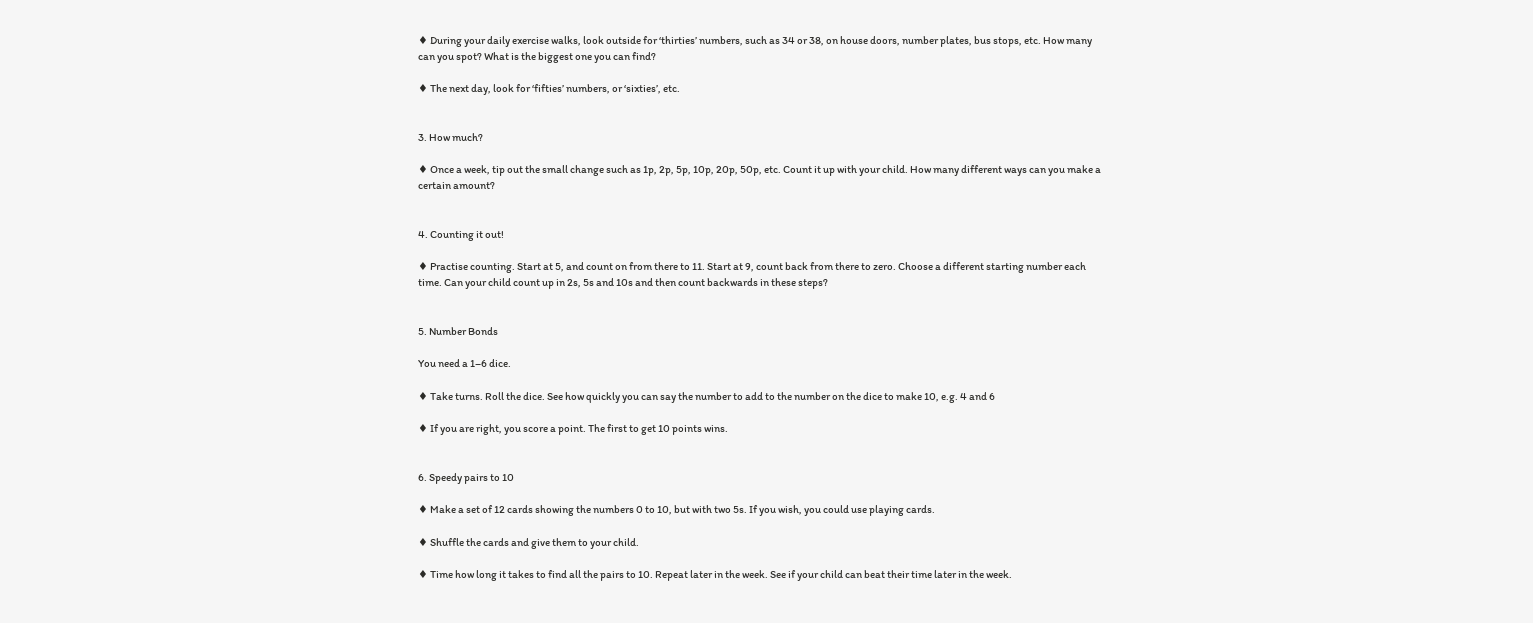♦ During your daily exercise walks, look outside for ‘thirties’ numbers, such as 34 or 38, on house doors, number plates, bus stops, etc. How many can you spot? What is the biggest one you can find?

♦ The next day, look for ‘fifties’ numbers, or ‘sixties’, etc.


3. How much?

♦ Once a week, tip out the small change such as 1p, 2p, 5p, 10p, 20p, 50p, etc. Count it up with your child. How many different ways can you make a certain amount?


4. Counting it out!

♦ Practise counting. Start at 5, and count on from there to 11. Start at 9, count back from there to zero. Choose a different starting number each time. Can your child count up in 2s, 5s and 10s and then count backwards in these steps?


5. Number Bonds

You need a 1–6 dice.

♦ Take turns. Roll the dice. See how quickly you can say the number to add to the number on the dice to make 10, e.g. 4 and 6

♦ If you are right, you score a point. The first to get 10 points wins.


6. Speedy pairs to 10

♦ Make a set of 12 cards showing the numbers 0 to 10, but with two 5s. If you wish, you could use playing cards.

♦ Shuffle the cards and give them to your child.

♦ Time how long it takes to find all the pairs to 10. Repeat later in the week. See if your child can beat their time later in the week.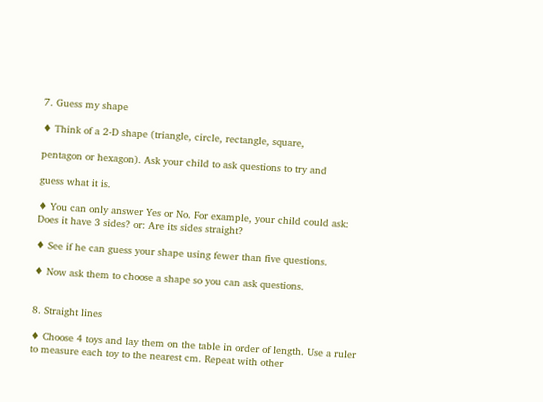7. Guess my shape

♦ Think of a 2-D shape (triangle, circle, rectangle, square,

pentagon or hexagon). Ask your child to ask questions to try and

guess what it is.

♦ You can only answer Yes or No. For example, your child could ask: Does it have 3 sides? or: Are its sides straight?

♦ See if he can guess your shape using fewer than five questions.

♦ Now ask them to choose a shape so you can ask questions.


8. Straight lines

♦ Choose 4 toys and lay them on the table in order of length. Use a ruler to measure each toy to the nearest cm. Repeat with other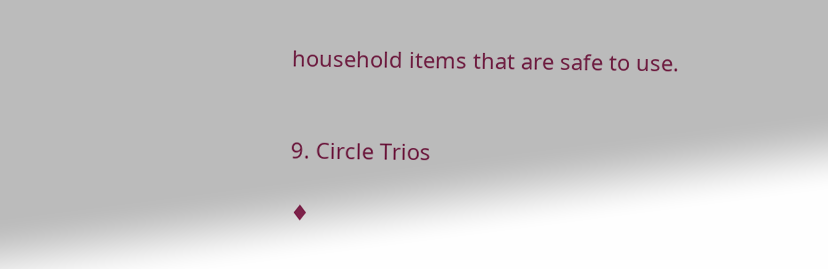household items that are safe to use.


9. Circle Trios

♦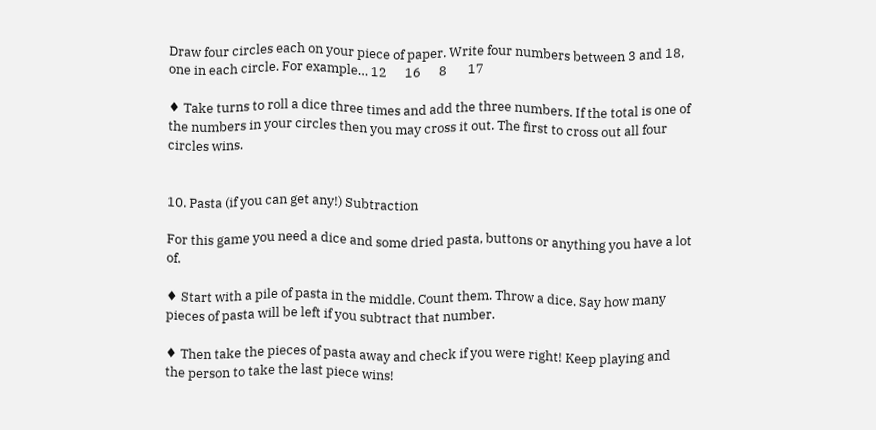Draw four circles each on your piece of paper. Write four numbers between 3 and 18, one in each circle. For example… 12      16      8       17

♦ Take turns to roll a dice three times and add the three numbers. If the total is one of the numbers in your circles then you may cross it out. The first to cross out all four circles wins.


10. Pasta (if you can get any!) Subtraction

For this game you need a dice and some dried pasta, buttons or anything you have a lot of.

♦ Start with a pile of pasta in the middle. Count them. Throw a dice. Say how many pieces of pasta will be left if you subtract that number.

♦ Then take the pieces of pasta away and check if you were right! Keep playing and the person to take the last piece wins!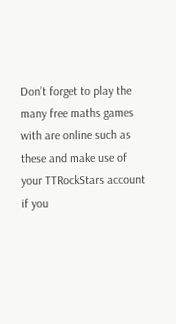Don’t forget to play the many free maths games with are online such as these and make use of your TTRockStars account if you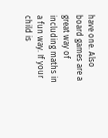have one. Also board games are a great way of including maths in a fun way. If your child is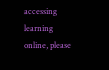accessing learning online, please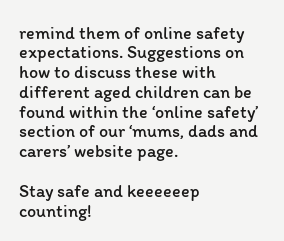remind them of online safety expectations. Suggestions on how to discuss these with different aged children can be found within the ‘online safety’ section of our ‘mums, dads and carers’ website page.

Stay safe and keeeeeep counting!